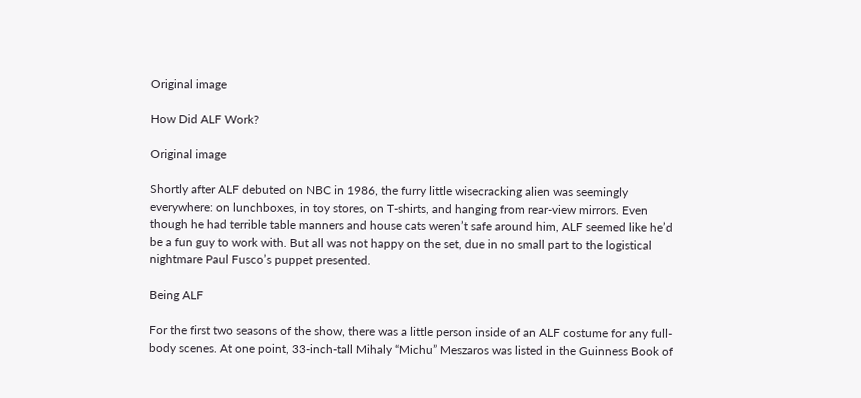Original image

How Did ALF Work?

Original image

Shortly after ALF debuted on NBC in 1986, the furry little wisecracking alien was seemingly everywhere: on lunchboxes, in toy stores, on T-shirts, and hanging from rear-view mirrors. Even though he had terrible table manners and house cats weren’t safe around him, ALF seemed like he’d be a fun guy to work with. But all was not happy on the set, due in no small part to the logistical nightmare Paul Fusco’s puppet presented.

Being ALF

For the first two seasons of the show, there was a little person inside of an ALF costume for any full-body scenes. At one point, 33-inch-tall Mihaly “Michu” Meszaros was listed in the Guinness Book of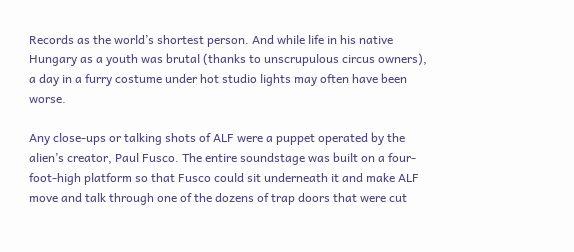Records as the world’s shortest person. And while life in his native Hungary as a youth was brutal (thanks to unscrupulous circus owners), a day in a furry costume under hot studio lights may often have been worse.

Any close-ups or talking shots of ALF were a puppet operated by the alien’s creator, Paul Fusco. The entire soundstage was built on a four-foot-high platform so that Fusco could sit underneath it and make ALF move and talk through one of the dozens of trap doors that were cut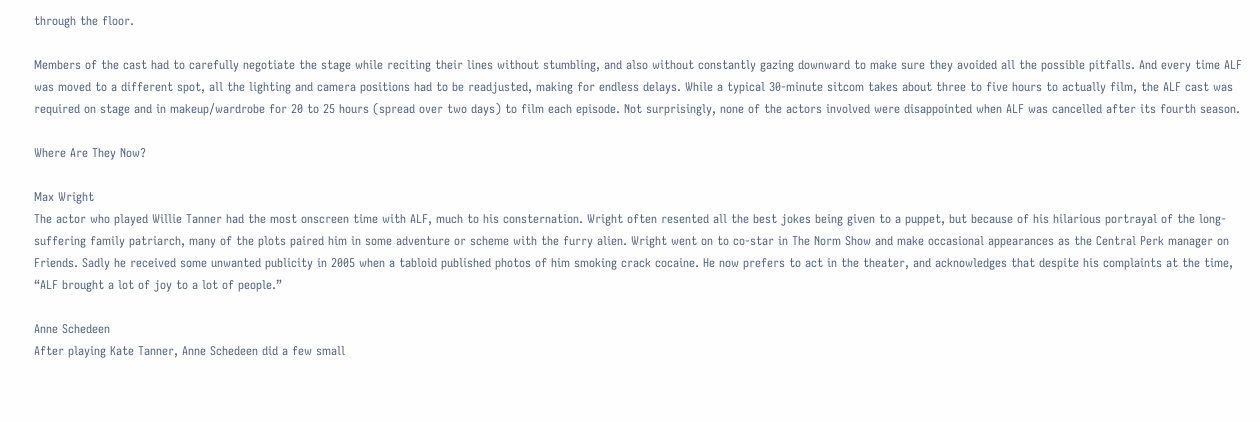through the floor.

Members of the cast had to carefully negotiate the stage while reciting their lines without stumbling, and also without constantly gazing downward to make sure they avoided all the possible pitfalls. And every time ALF was moved to a different spot, all the lighting and camera positions had to be readjusted, making for endless delays. While a typical 30-minute sitcom takes about three to five hours to actually film, the ALF cast was required on stage and in makeup/wardrobe for 20 to 25 hours (spread over two days) to film each episode. Not surprisingly, none of the actors involved were disappointed when ALF was cancelled after its fourth season.

Where Are They Now?

Max Wright
The actor who played Willie Tanner had the most onscreen time with ALF, much to his consternation. Wright often resented all the best jokes being given to a puppet, but because of his hilarious portrayal of the long-suffering family patriarch, many of the plots paired him in some adventure or scheme with the furry alien. Wright went on to co-star in The Norm Show and make occasional appearances as the Central Perk manager on Friends. Sadly he received some unwanted publicity in 2005 when a tabloid published photos of him smoking crack cocaine. He now prefers to act in the theater, and acknowledges that despite his complaints at the time, “ALF brought a lot of joy to a lot of people.”

Anne Schedeen
After playing Kate Tanner, Anne Schedeen did a few small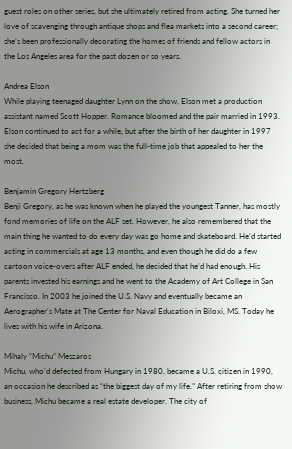guest roles on other series, but she ultimately retired from acting. She turned her love of scavenging through antique shops and flea markets into a second career; she’s been professionally decorating the homes of friends and fellow actors in the Los Angeles area for the past dozen or so years.

Andrea Elson
While playing teenaged daughter Lynn on the show, Elson met a production assistant named Scott Hopper. Romance bloomed and the pair married in 1993. Elson continued to act for a while, but after the birth of her daughter in 1997 she decided that being a mom was the full-time job that appealed to her the most.

Benjamin Gregory Hertzberg
Benji Gregory, as he was known when he played the youngest Tanner, has mostly fond memories of life on the ALF set. However, he also remembered that the main thing he wanted to do every day was go home and skateboard. He’d started acting in commercials at age 13 months, and even though he did do a few cartoon voice-overs after ALF ended, he decided that he’d had enough. His parents invested his earnings and he went to the Academy of Art College in San Francisco. In 2003 he joined the U.S. Navy and eventually became an Aerographer's Mate at The Center for Naval Education in Biloxi, MS. Today he lives with his wife in Arizona.

Mihaly “Michu” Meszaros
Michu, who’d defected from Hungary in 1980, became a U.S. citizen in 1990, an occasion he described as “the biggest day of my life.” After retiring from show business, Michu became a real estate developer. The city of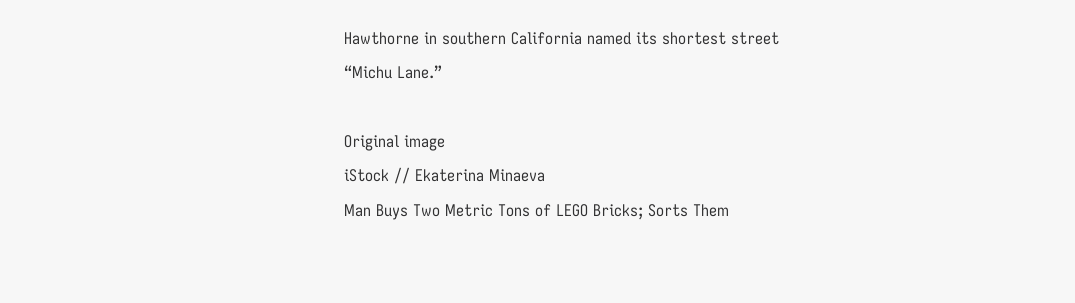Hawthorne in southern California named its shortest street “Michu Lane.”

Original image
iStock // Ekaterina Minaeva
Man Buys Two Metric Tons of LEGO Bricks; Sorts Them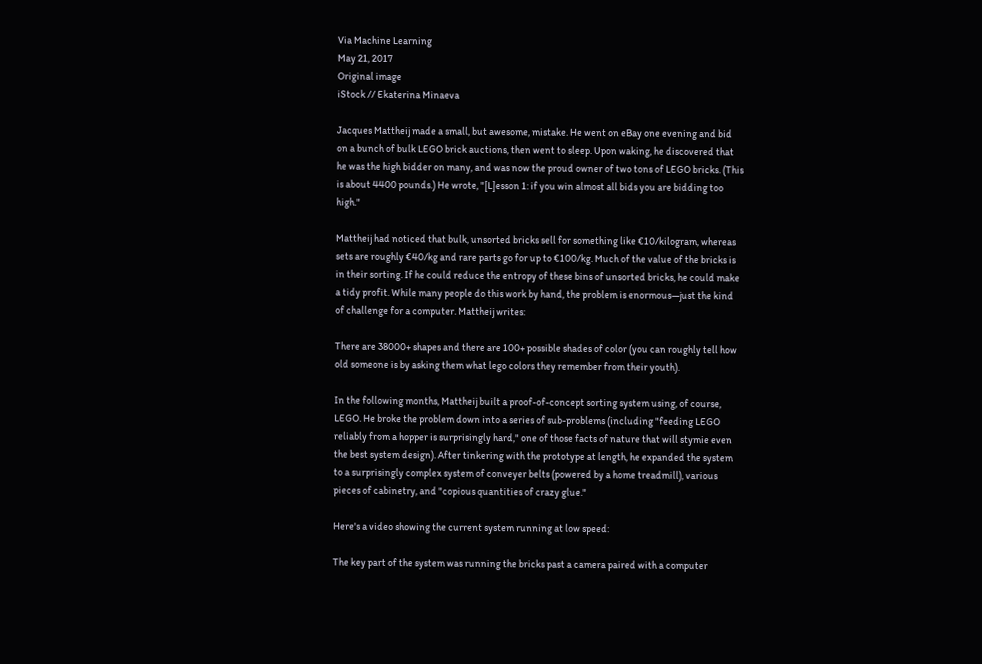Via Machine Learning
May 21, 2017
Original image
iStock // Ekaterina Minaeva

Jacques Mattheij made a small, but awesome, mistake. He went on eBay one evening and bid on a bunch of bulk LEGO brick auctions, then went to sleep. Upon waking, he discovered that he was the high bidder on many, and was now the proud owner of two tons of LEGO bricks. (This is about 4400 pounds.) He wrote, "[L]esson 1: if you win almost all bids you are bidding too high."

Mattheij had noticed that bulk, unsorted bricks sell for something like €10/kilogram, whereas sets are roughly €40/kg and rare parts go for up to €100/kg. Much of the value of the bricks is in their sorting. If he could reduce the entropy of these bins of unsorted bricks, he could make a tidy profit. While many people do this work by hand, the problem is enormous—just the kind of challenge for a computer. Mattheij writes:

There are 38000+ shapes and there are 100+ possible shades of color (you can roughly tell how old someone is by asking them what lego colors they remember from their youth).

In the following months, Mattheij built a proof-of-concept sorting system using, of course, LEGO. He broke the problem down into a series of sub-problems (including "feeding LEGO reliably from a hopper is surprisingly hard," one of those facts of nature that will stymie even the best system design). After tinkering with the prototype at length, he expanded the system to a surprisingly complex system of conveyer belts (powered by a home treadmill), various pieces of cabinetry, and "copious quantities of crazy glue."

Here's a video showing the current system running at low speed:

The key part of the system was running the bricks past a camera paired with a computer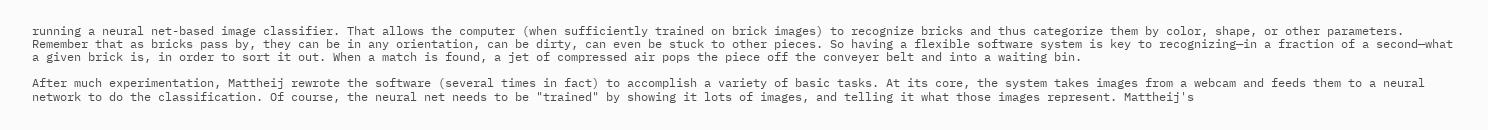running a neural net-based image classifier. That allows the computer (when sufficiently trained on brick images) to recognize bricks and thus categorize them by color, shape, or other parameters. Remember that as bricks pass by, they can be in any orientation, can be dirty, can even be stuck to other pieces. So having a flexible software system is key to recognizing—in a fraction of a second—what a given brick is, in order to sort it out. When a match is found, a jet of compressed air pops the piece off the conveyer belt and into a waiting bin.

After much experimentation, Mattheij rewrote the software (several times in fact) to accomplish a variety of basic tasks. At its core, the system takes images from a webcam and feeds them to a neural network to do the classification. Of course, the neural net needs to be "trained" by showing it lots of images, and telling it what those images represent. Mattheij's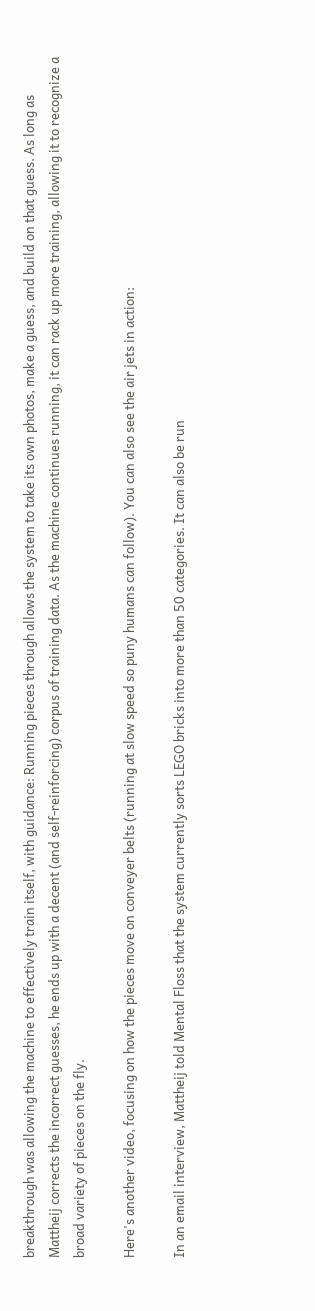breakthrough was allowing the machine to effectively train itself, with guidance: Running pieces through allows the system to take its own photos, make a guess, and build on that guess. As long as Mattheij corrects the incorrect guesses, he ends up with a decent (and self-reinforcing) corpus of training data. As the machine continues running, it can rack up more training, allowing it to recognize a broad variety of pieces on the fly.

Here's another video, focusing on how the pieces move on conveyer belts (running at slow speed so puny humans can follow). You can also see the air jets in action:

In an email interview, Mattheij told Mental Floss that the system currently sorts LEGO bricks into more than 50 categories. It can also be run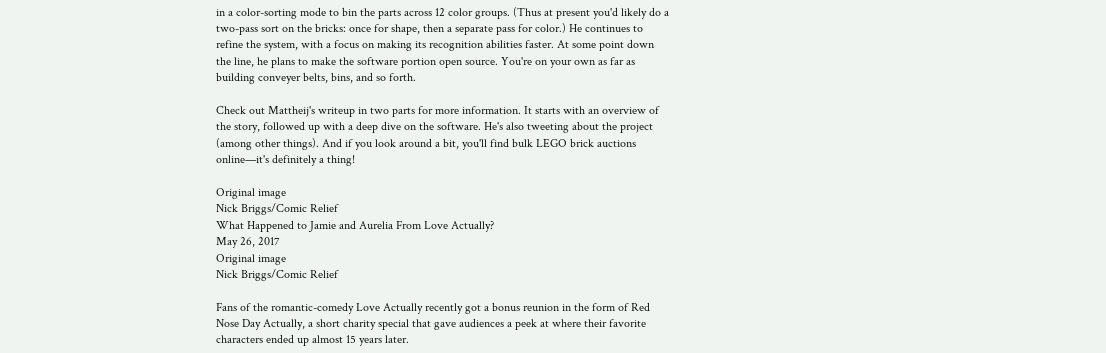in a color-sorting mode to bin the parts across 12 color groups. (Thus at present you'd likely do a two-pass sort on the bricks: once for shape, then a separate pass for color.) He continues to refine the system, with a focus on making its recognition abilities faster. At some point down the line, he plans to make the software portion open source. You're on your own as far as building conveyer belts, bins, and so forth.

Check out Mattheij's writeup in two parts for more information. It starts with an overview of the story, followed up with a deep dive on the software. He's also tweeting about the project (among other things). And if you look around a bit, you'll find bulk LEGO brick auctions online—it's definitely a thing!

Original image
Nick Briggs/Comic Relief
What Happened to Jamie and Aurelia From Love Actually?
May 26, 2017
Original image
Nick Briggs/Comic Relief

Fans of the romantic-comedy Love Actually recently got a bonus reunion in the form of Red Nose Day Actually, a short charity special that gave audiences a peek at where their favorite characters ended up almost 15 years later.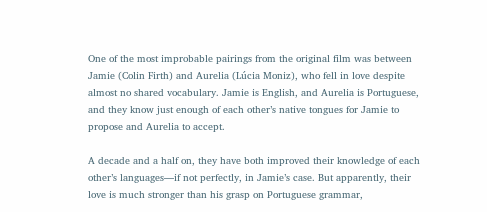One of the most improbable pairings from the original film was between Jamie (Colin Firth) and Aurelia (Lúcia Moniz), who fell in love despite almost no shared vocabulary. Jamie is English, and Aurelia is Portuguese, and they know just enough of each other’s native tongues for Jamie to propose and Aurelia to accept.

A decade and a half on, they have both improved their knowledge of each other’s languages—if not perfectly, in Jamie’s case. But apparently, their love is much stronger than his grasp on Portuguese grammar,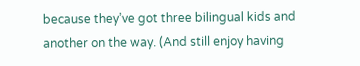because they’ve got three bilingual kids and another on the way. (And still enjoy having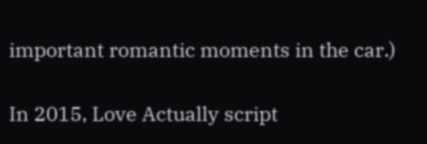important romantic moments in the car.)

In 2015, Love Actually script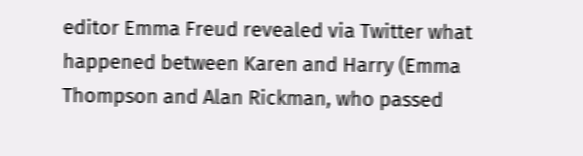editor Emma Freud revealed via Twitter what happened between Karen and Harry (Emma Thompson and Alan Rickman, who passed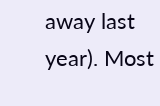away last year). Most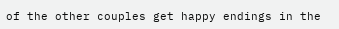of the other couples get happy endings in the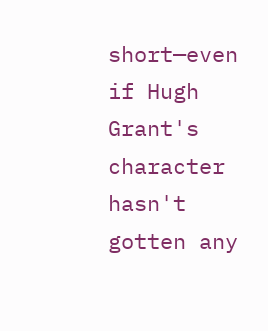short—even if Hugh Grant's character hasn't gotten any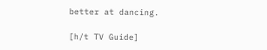better at dancing.

[h/t TV Guide]